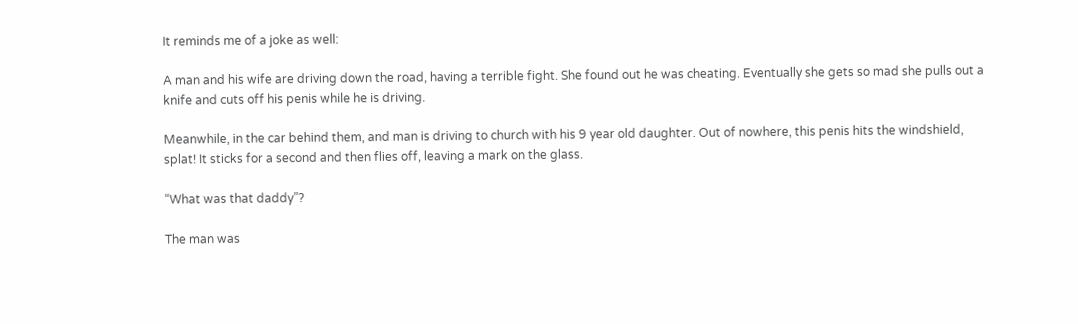It reminds me of a joke as well:

A man and his wife are driving down the road, having a terrible fight. She found out he was cheating. Eventually she gets so mad she pulls out a knife and cuts off his penis while he is driving.

Meanwhile, in the car behind them, and man is driving to church with his 9 year old daughter. Out of nowhere, this penis hits the windshield, splat! It sticks for a second and then flies off, leaving a mark on the glass.

“What was that daddy”?

The man was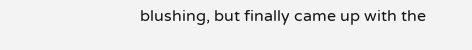blushing, but finally came up with the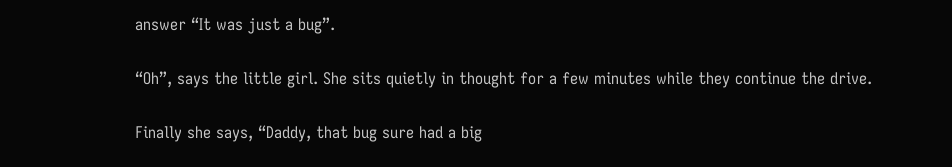answer “It was just a bug”.

“Oh”, says the little girl. She sits quietly in thought for a few minutes while they continue the drive.

Finally she says, “Daddy, that bug sure had a big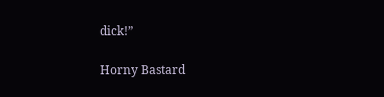dick!”

Horny Bastard